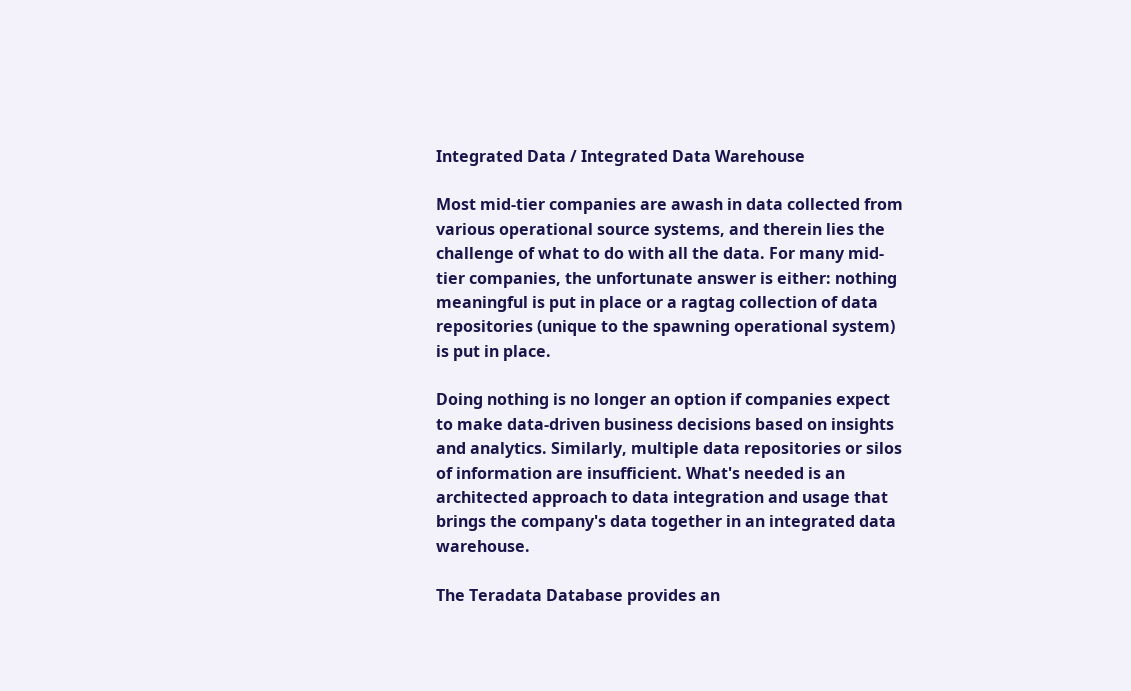Integrated Data / Integrated Data Warehouse

Most mid-tier companies are awash in data collected from various operational source systems, and therein lies the challenge of what to do with all the data. For many mid-tier companies, the unfortunate answer is either: nothing meaningful is put in place or a ragtag collection of data repositories (unique to the spawning operational system) is put in place.

Doing nothing is no longer an option if companies expect to make data-driven business decisions based on insights and analytics. Similarly, multiple data repositories or silos of information are insufficient. What's needed is an architected approach to data integration and usage that brings the company's data together in an integrated data warehouse.

The Teradata Database provides an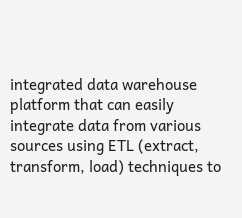integrated data warehouse platform that can easily integrate data from various sources using ETL (extract, transform, load) techniques to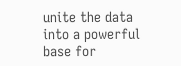unite the data into a powerful base for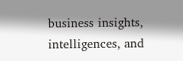business insights, intelligences, and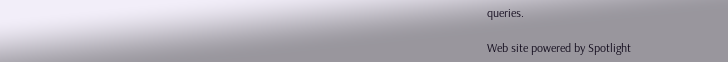queries.

Web site powered by Spotlight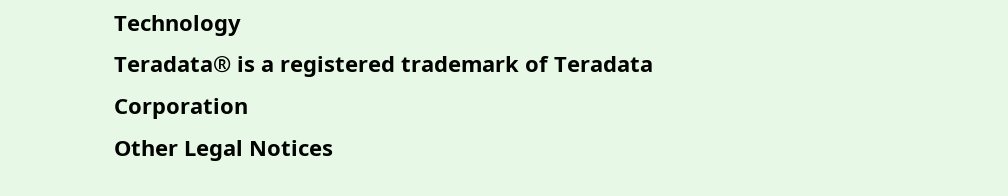Technology
Teradata® is a registered trademark of Teradata Corporation
Other Legal Notices